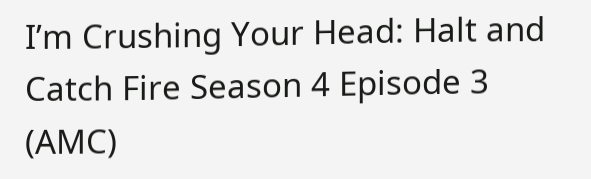I’m Crushing Your Head: Halt and Catch Fire Season 4 Episode 3 (AMC)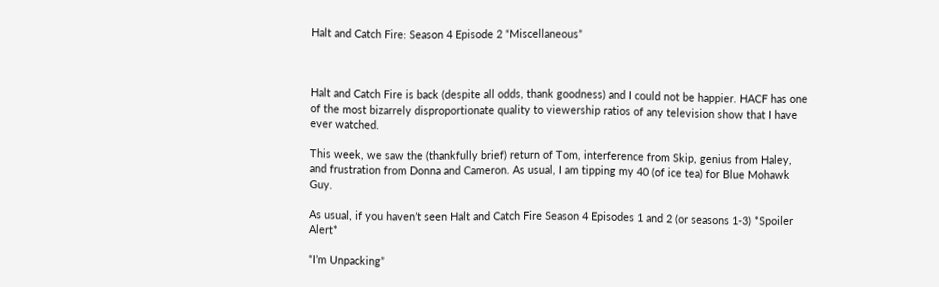Halt and Catch Fire: Season 4 Episode 2 “Miscellaneous”



Halt and Catch Fire is back (despite all odds, thank goodness) and I could not be happier. HACF has one of the most bizarrely disproportionate quality to viewership ratios of any television show that I have ever watched.

This week, we saw the (thankfully brief) return of Tom, interference from Skip, genius from Haley, and frustration from Donna and Cameron. As usual, I am tipping my 40 (of ice tea) for Blue Mohawk Guy.

As usual, if you haven’t seen Halt and Catch Fire Season 4 Episodes 1 and 2 (or seasons 1-3) *Spoiler Alert*

“I’m Unpacking”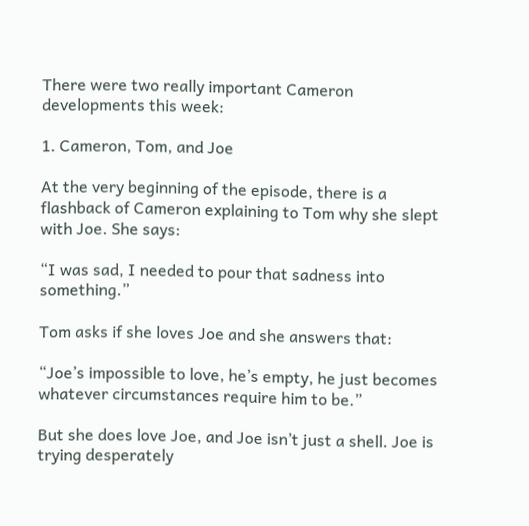There were two really important Cameron developments this week:

1. Cameron, Tom, and Joe

At the very beginning of the episode, there is a flashback of Cameron explaining to Tom why she slept with Joe. She says:

“I was sad, I needed to pour that sadness into something.”

Tom asks if she loves Joe and she answers that:

“Joe’s impossible to love, he’s empty, he just becomes whatever circumstances require him to be.”

But she does love Joe, and Joe isn’t just a shell. Joe is trying desperately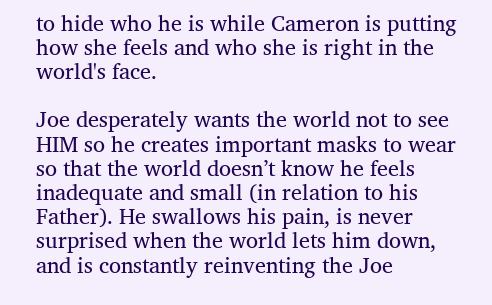to hide who he is while Cameron is putting how she feels and who she is right in the world's face.

Joe desperately wants the world not to see HIM so he creates important masks to wear so that the world doesn’t know he feels inadequate and small (in relation to his Father). He swallows his pain, is never surprised when the world lets him down, and is constantly reinventing the Joe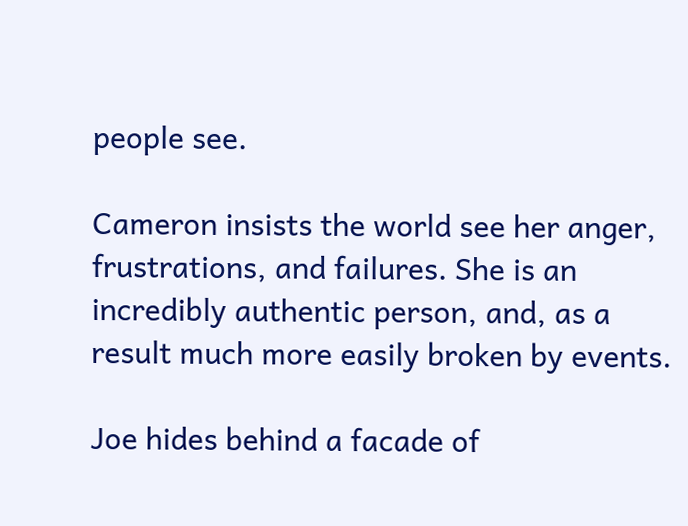people see.

Cameron insists the world see her anger, frustrations, and failures. She is an incredibly authentic person, and, as a result much more easily broken by events.

Joe hides behind a facade of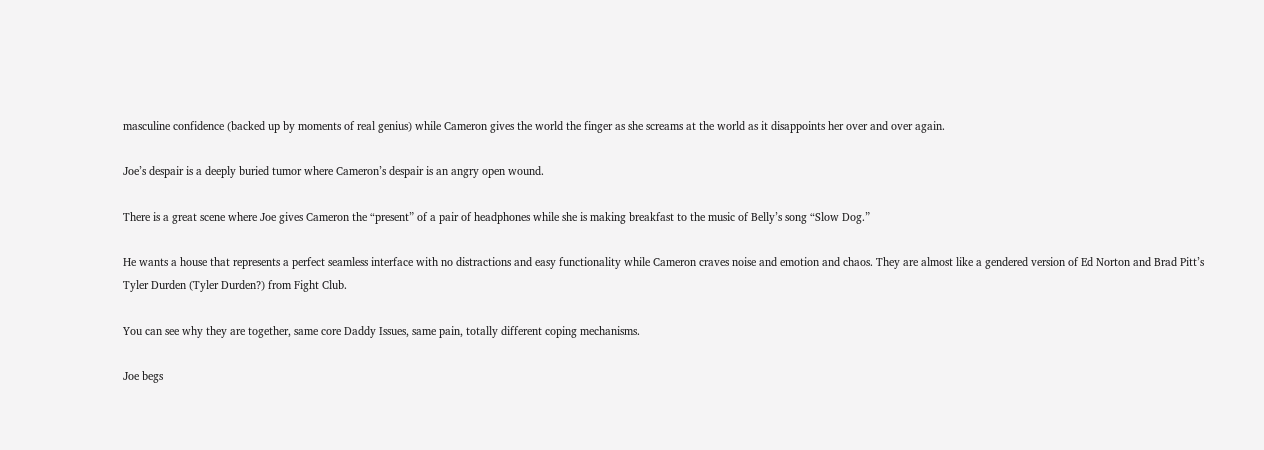masculine confidence (backed up by moments of real genius) while Cameron gives the world the finger as she screams at the world as it disappoints her over and over again.

Joe’s despair is a deeply buried tumor where Cameron’s despair is an angry open wound.

There is a great scene where Joe gives Cameron the “present” of a pair of headphones while she is making breakfast to the music of Belly’s song “Slow Dog.”

He wants a house that represents a perfect seamless interface with no distractions and easy functionality while Cameron craves noise and emotion and chaos. They are almost like a gendered version of Ed Norton and Brad Pitt’s Tyler Durden (Tyler Durden?) from Fight Club.

You can see why they are together, same core Daddy Issues, same pain, totally different coping mechanisms.

Joe begs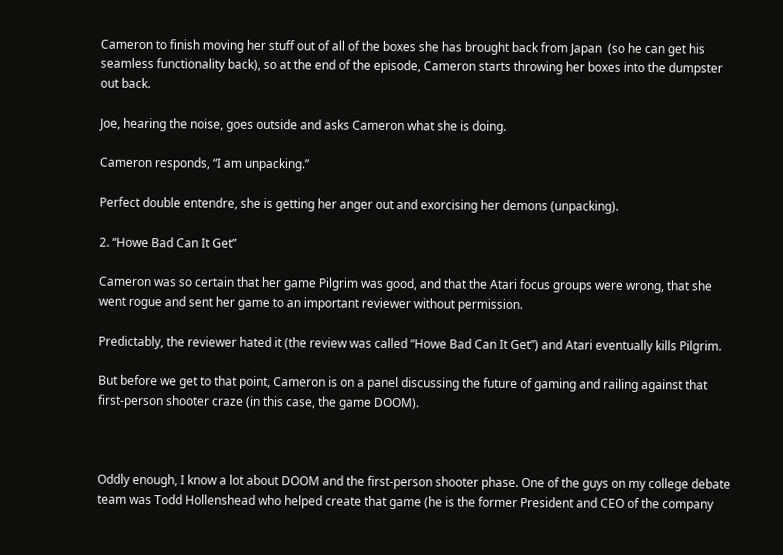Cameron to finish moving her stuff out of all of the boxes she has brought back from Japan  (so he can get his seamless functionality back), so at the end of the episode, Cameron starts throwing her boxes into the dumpster out back.

Joe, hearing the noise, goes outside and asks Cameron what she is doing.

Cameron responds, “I am unpacking.”

Perfect double entendre, she is getting her anger out and exorcising her demons (unpacking).

2. “Howe Bad Can It Get”

Cameron was so certain that her game Pilgrim was good, and that the Atari focus groups were wrong, that she went rogue and sent her game to an important reviewer without permission.

Predictably, the reviewer hated it (the review was called “Howe Bad Can It Get”) and Atari eventually kills Pilgrim.

But before we get to that point, Cameron is on a panel discussing the future of gaming and railing against that first-person shooter craze (in this case, the game DOOM).



Oddly enough, I know a lot about DOOM and the first-person shooter phase. One of the guys on my college debate team was Todd Hollenshead who helped create that game (he is the former President and CEO of the company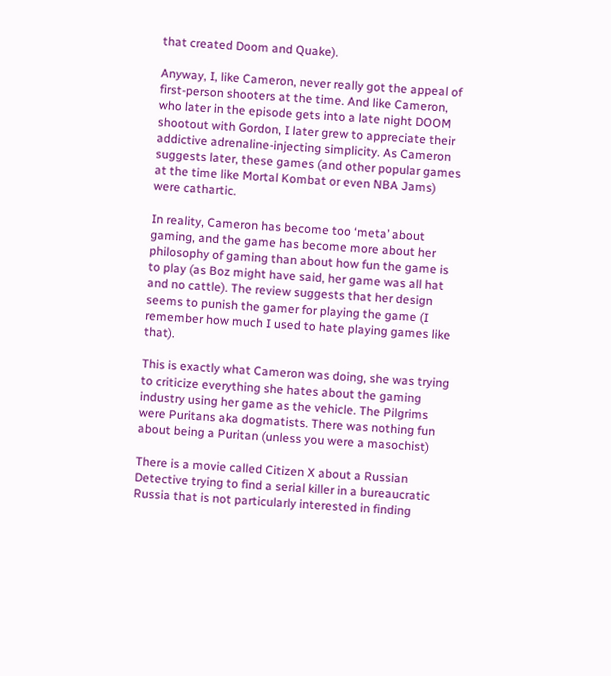that created Doom and Quake).

Anyway, I, like Cameron, never really got the appeal of first-person shooters at the time. And like Cameron, who later in the episode gets into a late night DOOM shootout with Gordon, I later grew to appreciate their addictive adrenaline-injecting simplicity. As Cameron suggests later, these games (and other popular games at the time like Mortal Kombat or even NBA Jams) were cathartic.

In reality, Cameron has become too ‘meta’ about gaming, and the game has become more about her philosophy of gaming than about how fun the game is to play (as Boz might have said, her game was all hat and no cattle). The review suggests that her design seems to punish the gamer for playing the game (I remember how much I used to hate playing games like that).

This is exactly what Cameron was doing, she was trying to criticize everything she hates about the gaming industry using her game as the vehicle. The Pilgrims were Puritans aka dogmatists. There was nothing fun about being a Puritan (unless you were a masochist)

There is a movie called Citizen X about a Russian Detective trying to find a serial killer in a bureaucratic Russia that is not particularly interested in finding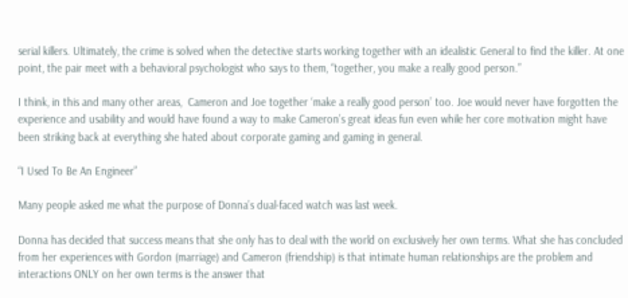serial killers. Ultimately, the crime is solved when the detective starts working together with an idealistic General to find the killer. At one point, the pair meet with a behavioral psychologist who says to them, “together, you make a really good person.”

I think, in this and many other areas,  Cameron and Joe together ‘make a really good person’ too. Joe would never have forgotten the experience and usability and would have found a way to make Cameron’s great ideas fun even while her core motivation might have been striking back at everything she hated about corporate gaming and gaming in general.

“I Used To Be An Engineer”

Many people asked me what the purpose of Donna’s dual-faced watch was last week.

Donna has decided that success means that she only has to deal with the world on exclusively her own terms. What she has concluded from her experiences with Gordon (marriage) and Cameron (friendship) is that intimate human relationships are the problem and interactions ONLY on her own terms is the answer that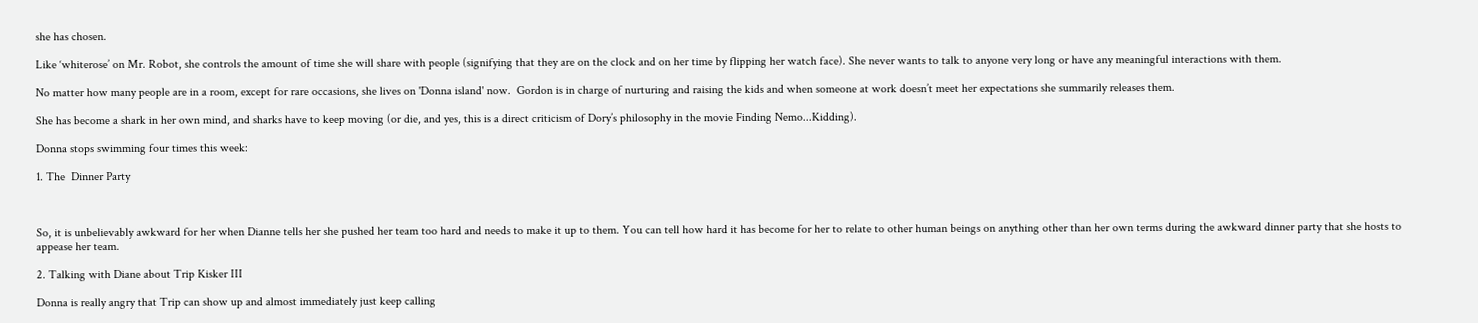she has chosen.

Like ‘whiterose’ on Mr. Robot, she controls the amount of time she will share with people (signifying that they are on the clock and on her time by flipping her watch face). She never wants to talk to anyone very long or have any meaningful interactions with them.

No matter how many people are in a room, except for rare occasions, she lives on 'Donna island' now.  Gordon is in charge of nurturing and raising the kids and when someone at work doesn’t meet her expectations she summarily releases them.

She has become a shark in her own mind, and sharks have to keep moving (or die, and yes, this is a direct criticism of Dory’s philosophy in the movie Finding Nemo...Kidding).

Donna stops swimming four times this week:

1. The  Dinner Party



So, it is unbelievably awkward for her when Dianne tells her she pushed her team too hard and needs to make it up to them. You can tell how hard it has become for her to relate to other human beings on anything other than her own terms during the awkward dinner party that she hosts to appease her team.

2. Talking with Diane about Trip Kisker III

Donna is really angry that Trip can show up and almost immediately just keep calling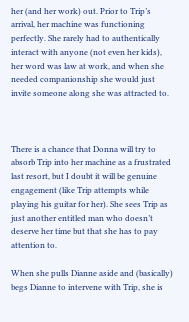her (and her work) out. Prior to Trip’s arrival, her machine was functioning perfectly. She rarely had to authentically interact with anyone (not even her kids), her word was law at work, and when she needed companionship she would just invite someone along she was attracted to.



There is a chance that Donna will try to absorb Trip into her machine as a frustrated last resort, but I doubt it will be genuine engagement (like Trip attempts while playing his guitar for her). She sees Trip as just another entitled man who doesn’t deserve her time but that she has to pay attention to.

When she pulls Dianne aside and (basically) begs Dianne to intervene with Trip, she is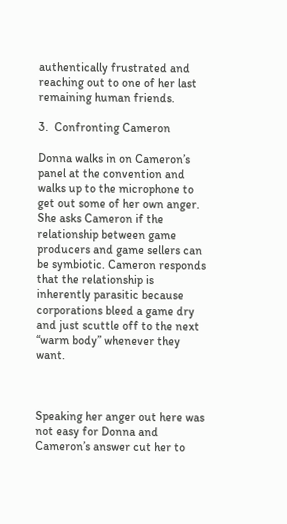authentically frustrated and reaching out to one of her last remaining human friends.

3.  Confronting Cameron

Donna walks in on Cameron’s panel at the convention and walks up to the microphone to get out some of her own anger. She asks Cameron if the relationship between game producers and game sellers can be symbiotic. Cameron responds that the relationship is inherently parasitic because corporations bleed a game dry and just scuttle off to the next “warm body” whenever they want.



Speaking her anger out here was not easy for Donna and Cameron’s answer cut her to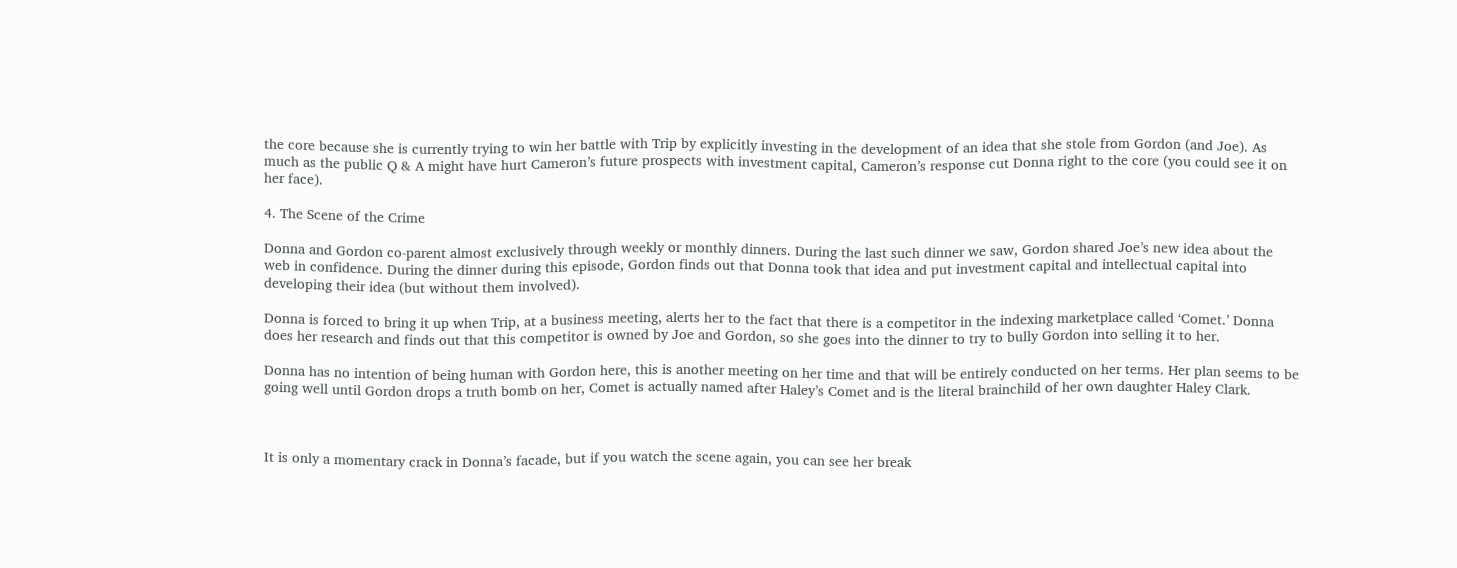the core because she is currently trying to win her battle with Trip by explicitly investing in the development of an idea that she stole from Gordon (and Joe). As much as the public Q & A might have hurt Cameron’s future prospects with investment capital, Cameron’s response cut Donna right to the core (you could see it on her face).

4. The Scene of the Crime

Donna and Gordon co-parent almost exclusively through weekly or monthly dinners. During the last such dinner we saw, Gordon shared Joe’s new idea about the web in confidence. During the dinner during this episode, Gordon finds out that Donna took that idea and put investment capital and intellectual capital into developing their idea (but without them involved).

Donna is forced to bring it up when Trip, at a business meeting, alerts her to the fact that there is a competitor in the indexing marketplace called ‘Comet.’ Donna does her research and finds out that this competitor is owned by Joe and Gordon, so she goes into the dinner to try to bully Gordon into selling it to her.

Donna has no intention of being human with Gordon here, this is another meeting on her time and that will be entirely conducted on her terms. Her plan seems to be going well until Gordon drops a truth bomb on her, Comet is actually named after Haley’s Comet and is the literal brainchild of her own daughter Haley Clark.



It is only a momentary crack in Donna’s facade, but if you watch the scene again, you can see her break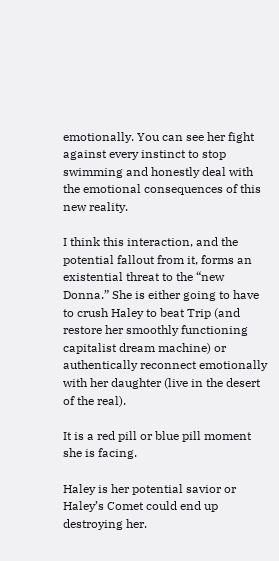emotionally. You can see her fight against every instinct to stop swimming and honestly deal with the emotional consequences of this new reality.

I think this interaction, and the potential fallout from it, forms an existential threat to the “new Donna.” She is either going to have to crush Haley to beat Trip (and restore her smoothly functioning capitalist dream machine) or authentically reconnect emotionally with her daughter (live in the desert of the real).

It is a red pill or blue pill moment she is facing.

Haley is her potential savior or Haley’s Comet could end up destroying her.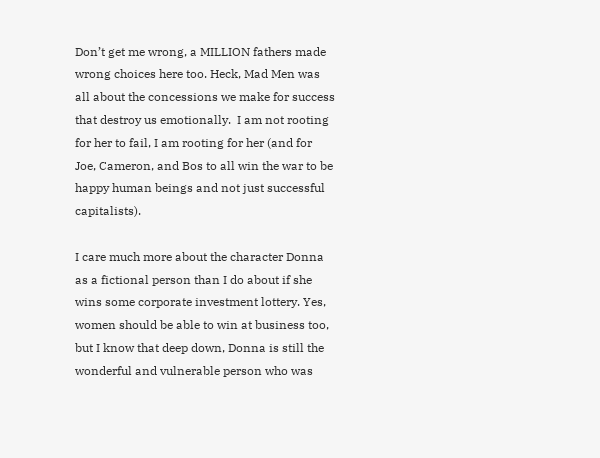Don’t get me wrong, a MILLION fathers made wrong choices here too. Heck, Mad Men was all about the concessions we make for success that destroy us emotionally.  I am not rooting for her to fail, I am rooting for her (and for Joe, Cameron, and Bos to all win the war to be happy human beings and not just successful capitalists).

I care much more about the character Donna as a fictional person than I do about if she wins some corporate investment lottery. Yes, women should be able to win at business too, but I know that deep down, Donna is still the wonderful and vulnerable person who was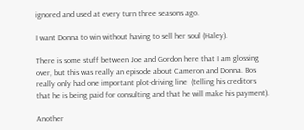ignored and used at every turn three seasons ago.

I want Donna to win without having to sell her soul (Haley).

There is some stuff between Joe and Gordon here that I am glossing over, but this was really an episode about Cameron and Donna. Bos really only had one important plot-driving line  (telling his creditors that he is being paid for consulting and that he will make his payment).

Another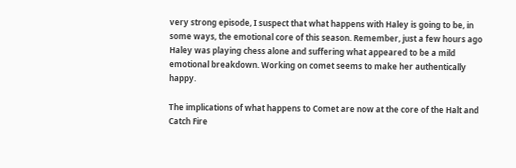very strong episode, I suspect that what happens with Haley is going to be, in some ways, the emotional core of this season. Remember, just a few hours ago Haley was playing chess alone and suffering what appeared to be a mild emotional breakdown. Working on comet seems to make her authentically happy.

The implications of what happens to Comet are now at the core of the Halt and Catch Fire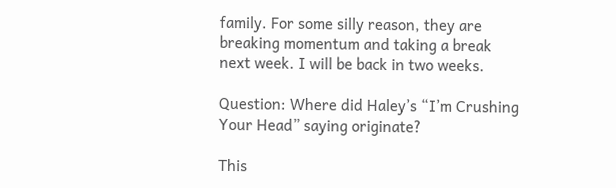family. For some silly reason, they are breaking momentum and taking a break next week. I will be back in two weeks.

Question: Where did Haley’s “I’m Crushing Your Head” saying originate?

This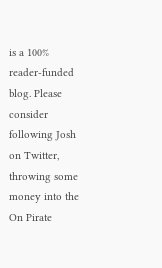is a 100% reader-funded blog. Please consider following Josh on Twitter, throwing some money into the On Pirate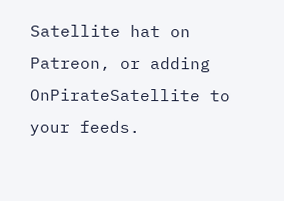Satellite hat on Patreon, or adding OnPirateSatellite to your feeds.